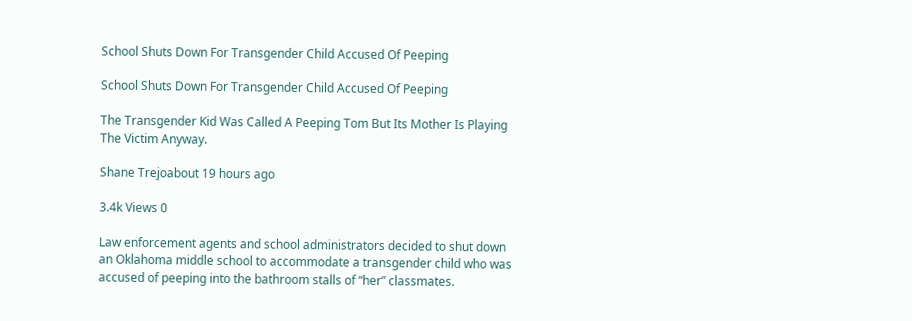School Shuts Down For Transgender Child Accused Of Peeping

School Shuts Down For Transgender Child Accused Of Peeping

The Transgender Kid Was Called A Peeping Tom But Its Mother Is Playing The Victim Anyway.

Shane Trejoabout 19 hours ago

3.4k Views 0

Law enforcement agents and school administrators decided to shut down an Oklahoma middle school to accommodate a transgender child who was accused of peeping into the bathroom stalls of “her” classmates.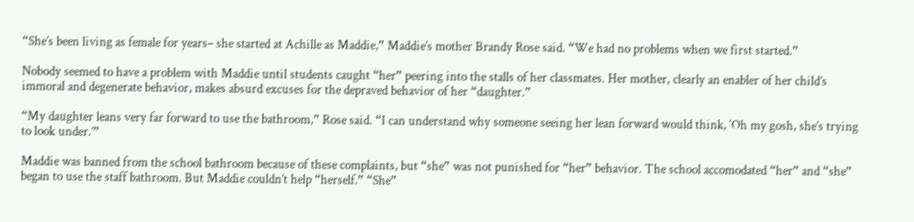“She’s been living as female for years– she started at Achille as Maddie,” Maddie’s mother Brandy Rose said. “We had no problems when we first started.”

Nobody seemed to have a problem with Maddie until students caught “her” peering into the stalls of her classmates. Her mother, clearly an enabler of her child’s immoral and degenerate behavior, makes absurd excuses for the depraved behavior of her “daughter.”

“My daughter leans very far forward to use the bathroom,” Rose said. “I can understand why someone seeing her lean forward would think, ‘Oh my gosh, she’s trying to look under.’”

Maddie was banned from the school bathroom because of these complaints, but “she” was not punished for “her” behavior. The school accomodated “her” and “she” began to use the staff bathroom. But Maddie couldn’t help “herself.” “She”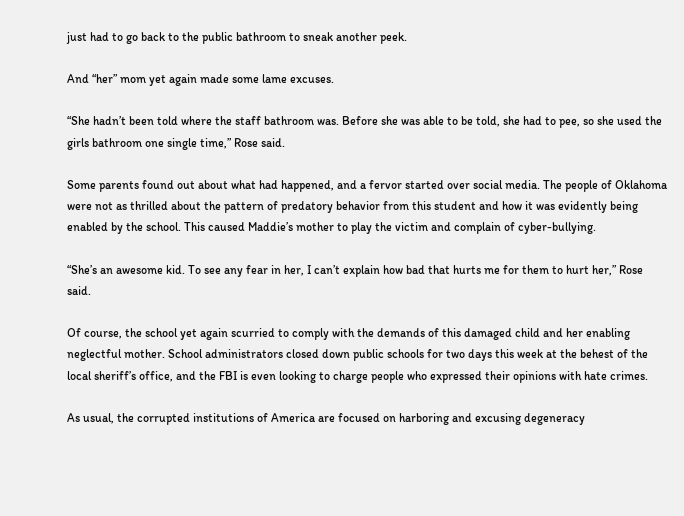just had to go back to the public bathroom to sneak another peek.

And “her” mom yet again made some lame excuses.

“She hadn’t been told where the staff bathroom was. Before she was able to be told, she had to pee, so she used the girls bathroom one single time,” Rose said.

Some parents found out about what had happened, and a fervor started over social media. The people of Oklahoma were not as thrilled about the pattern of predatory behavior from this student and how it was evidently being enabled by the school. This caused Maddie’s mother to play the victim and complain of cyber-bullying.

“She’s an awesome kid. To see any fear in her, I can’t explain how bad that hurts me for them to hurt her,” Rose said.

Of course, the school yet again scurried to comply with the demands of this damaged child and her enabling neglectful mother. School administrators closed down public schools for two days this week at the behest of the local sheriff’s office, and the FBI is even looking to charge people who expressed their opinions with hate crimes.

As usual, the corrupted institutions of America are focused on harboring and excusing degeneracy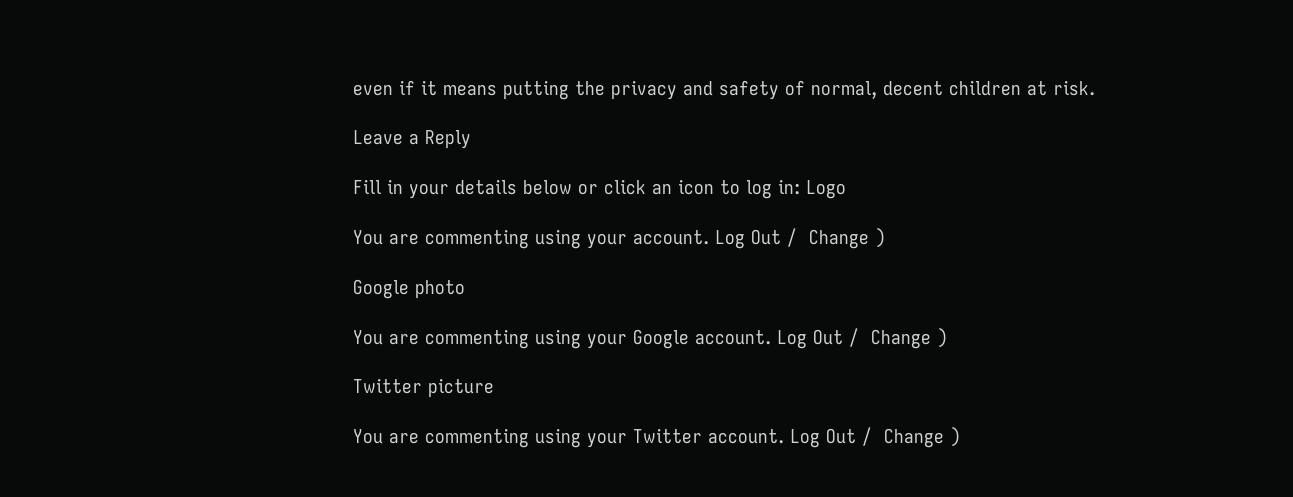even if it means putting the privacy and safety of normal, decent children at risk.

Leave a Reply

Fill in your details below or click an icon to log in: Logo

You are commenting using your account. Log Out /  Change )

Google photo

You are commenting using your Google account. Log Out /  Change )

Twitter picture

You are commenting using your Twitter account. Log Out /  Change )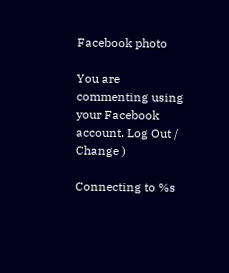Facebook photo

You are commenting using your Facebook account. Log Out /  Change )

Connecting to %s